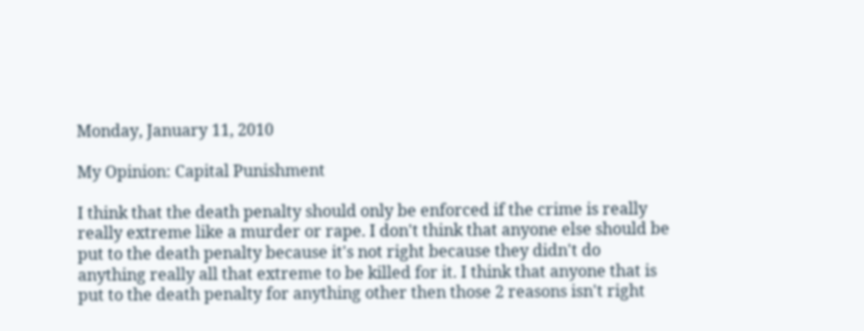Monday, January 11, 2010

My Opinion: Capital Punishment

I think that the death penalty should only be enforced if the crime is really really extreme like a murder or rape. I don't think that anyone else should be put to the death penalty because it's not right because they didn't do anything really all that extreme to be killed for it. I think that anyone that is put to the death penalty for anything other then those 2 reasons isn't right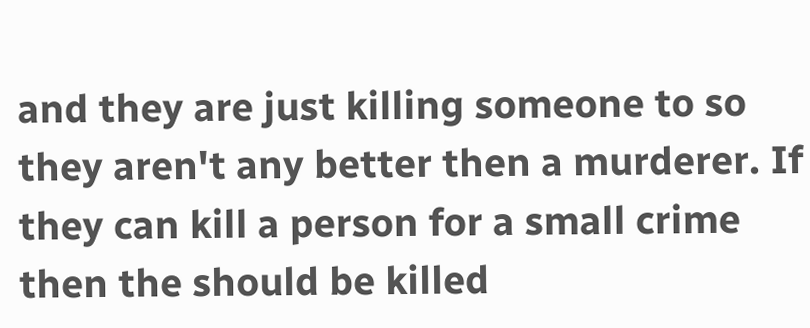and they are just killing someone to so they aren't any better then a murderer. If they can kill a person for a small crime then the should be killed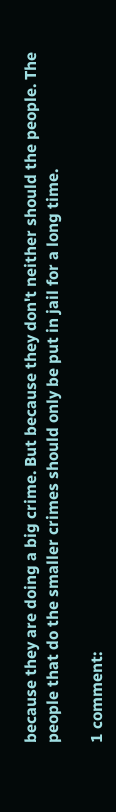because they are doing a big crime. But because they don't neither should the people. The people that do the smaller crimes should only be put in jail for a long time.

1 comment: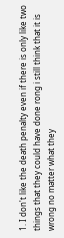1. I don't like the death penalty even if there is only like two things that they could have done rong i still think that it is wrong no matter what they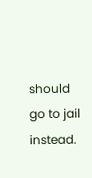should go to jail instead.